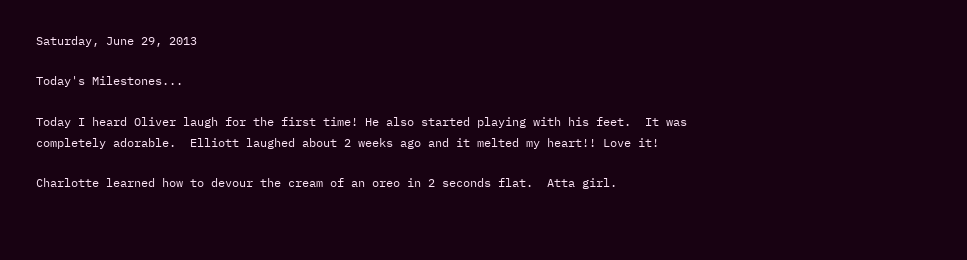Saturday, June 29, 2013

Today's Milestones...

Today I heard Oliver laugh for the first time! He also started playing with his feet.  It was completely adorable.  Elliott laughed about 2 weeks ago and it melted my heart!! Love it!

Charlotte learned how to devour the cream of an oreo in 2 seconds flat.  Atta girl.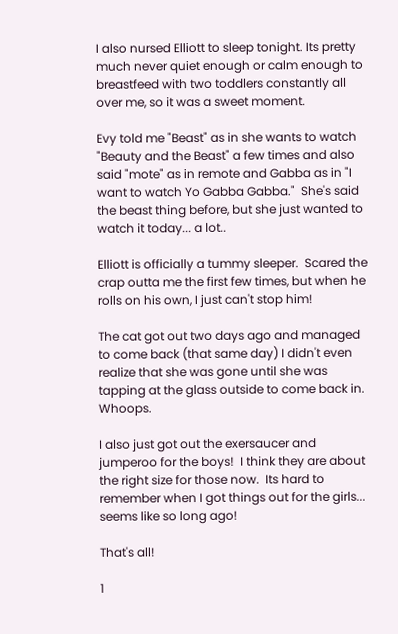I also nursed Elliott to sleep tonight. Its pretty much never quiet enough or calm enough to breastfeed with two toddlers constantly all over me, so it was a sweet moment.

Evy told me "Beast" as in she wants to watch "Beauty and the Beast" a few times and also said "mote" as in remote and Gabba as in "I want to watch Yo Gabba Gabba."  She's said the beast thing before, but she just wanted to watch it today... a lot..

Elliott is officially a tummy sleeper.  Scared the crap outta me the first few times, but when he rolls on his own, I just can't stop him!

The cat got out two days ago and managed to come back (that same day) I didn't even realize that she was gone until she was tapping at the glass outside to come back in.  Whoops.

I also just got out the exersaucer and jumperoo for the boys!  I think they are about the right size for those now.  Its hard to remember when I got things out for the girls... seems like so long ago!

That's all!

1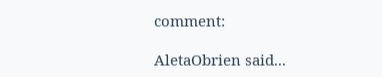comment:

AletaObrien said...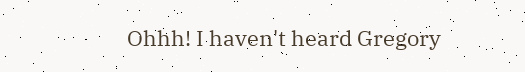Ohhh! I haven't heard Gregory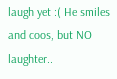laugh yet :( He smiles and coos, but NO laughter..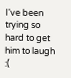I've been trying so hard to get him to laugh :(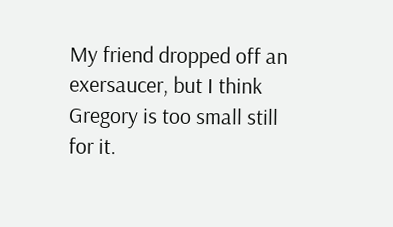My friend dropped off an exersaucer, but I think Gregory is too small still for it.